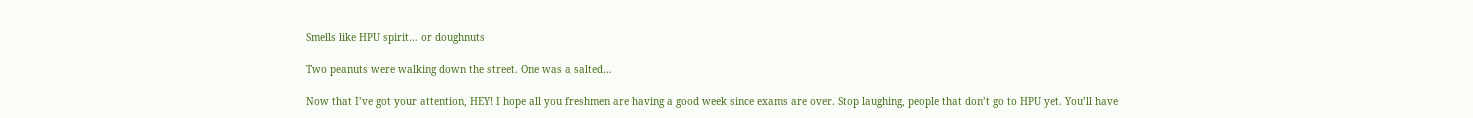Smells like HPU spirit… or doughnuts

Two peanuts were walking down the street. One was a salted…

Now that I’ve got your attention, HEY! I hope all you freshmen are having a good week since exams are over. Stop laughing, people that don’t go to HPU yet. You’ll have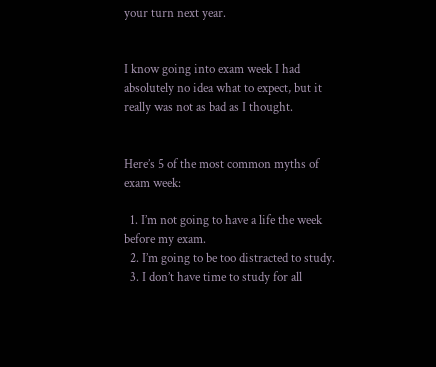your turn next year.


I know going into exam week I had absolutely no idea what to expect, but it really was not as bad as I thought.


Here’s 5 of the most common myths of exam week:

  1. I’m not going to have a life the week before my exam.
  2. I’m going to be too distracted to study.
  3. I don’t have time to study for all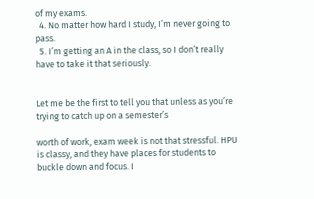of my exams.
  4. No matter how hard I study, I’m never going to pass.
  5. I’m getting an A in the class, so I don’t really have to take it that seriously.


Let me be the first to tell you that unless as you’re trying to catch up on a semester’s

worth of work, exam week is not that stressful. HPU is classy, and they have places for students to buckle down and focus. I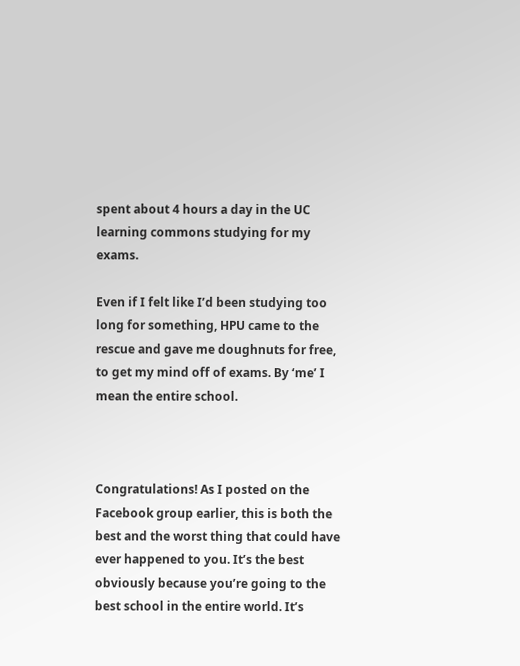spent about 4 hours a day in the UC learning commons studying for my exams.

Even if I felt like I’d been studying too long for something, HPU came to the rescue and gave me doughnuts for free, to get my mind off of exams. By ‘me’ I mean the entire school.



Congratulations! As I posted on the Facebook group earlier, this is both the best and the worst thing that could have ever happened to you. It’s the best obviously because you’re going to the best school in the entire world. It’s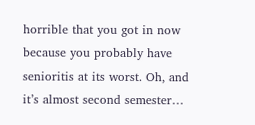horrible that you got in now because you probably have senioritis at its worst. Oh, and it’s almost second semester…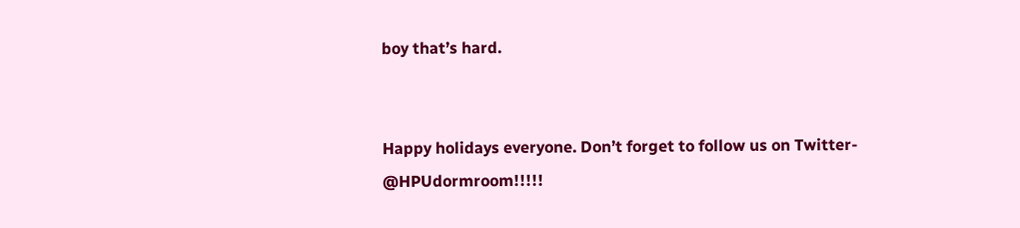boy that’s hard.


Happy holidays everyone. Don’t forget to follow us on Twitter- @HPUdormroom!!!!!